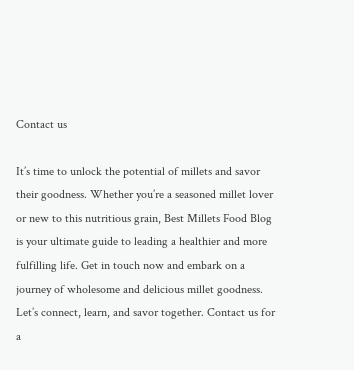Contact us

It’s time to unlock the potential of millets and savor their goodness. Whether you’re a seasoned millet lover or new to this nutritious grain, Best Millets Food Blog is your ultimate guide to leading a healthier and more fulfilling life. Get in touch now and embark on a journey of wholesome and delicious millet goodness. Let’s connect, learn, and savor together. Contact us for a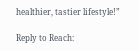healthier, tastier lifestyle!”

Reply to Reach: